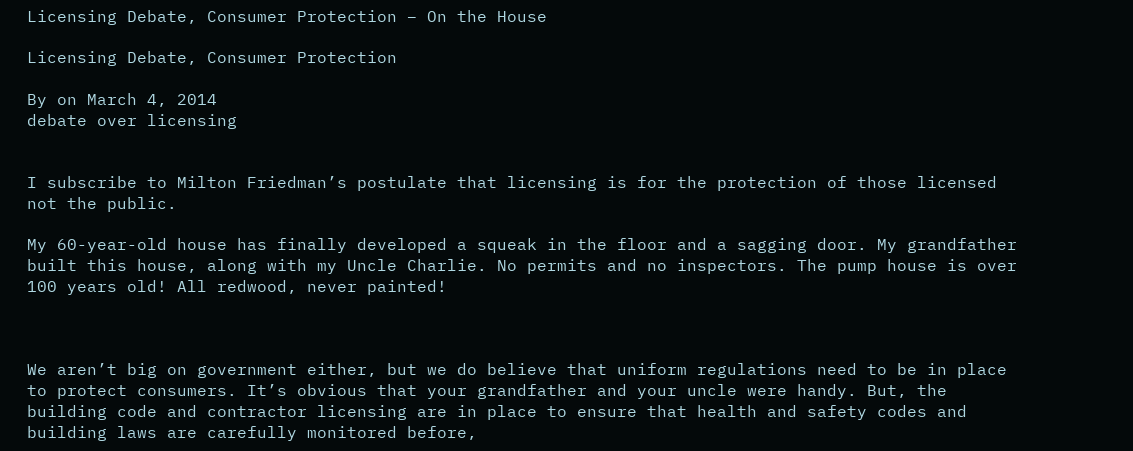Licensing Debate, Consumer Protection – On the House

Licensing Debate, Consumer Protection

By on March 4, 2014
debate over licensing


I subscribe to Milton Friedman’s postulate that licensing is for the protection of those licensed not the public.

My 60-year-old house has finally developed a squeak in the floor and a sagging door. My grandfather built this house, along with my Uncle Charlie. No permits and no inspectors. The pump house is over 100 years old! All redwood, never painted!



We aren’t big on government either, but we do believe that uniform regulations need to be in place to protect consumers. It’s obvious that your grandfather and your uncle were handy. But, the building code and contractor licensing are in place to ensure that health and safety codes and building laws are carefully monitored before,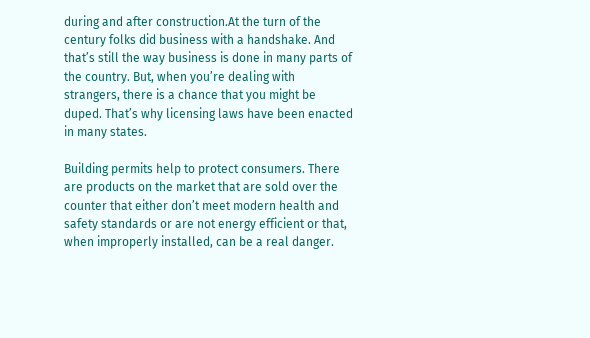during and after construction.At the turn of the century folks did business with a handshake. And that’s still the way business is done in many parts of the country. But, when you’re dealing with strangers, there is a chance that you might be duped. That’s why licensing laws have been enacted in many states.

Building permits help to protect consumers. There are products on the market that are sold over the counter that either don’t meet modern health and safety standards or are not energy efficient or that, when improperly installed, can be a real danger.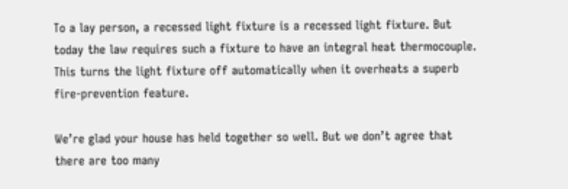To a lay person, a recessed light fixture is a recessed light fixture. But today the law requires such a fixture to have an integral heat thermocouple. This turns the light fixture off automatically when it overheats a superb fire-prevention feature.

We’re glad your house has held together so well. But we don’t agree that there are too many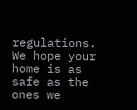regulations. We hope your home is as safe as the ones we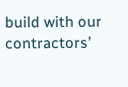build with our contractors’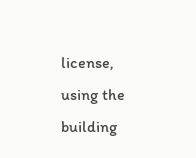license, using the building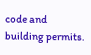code and building permits.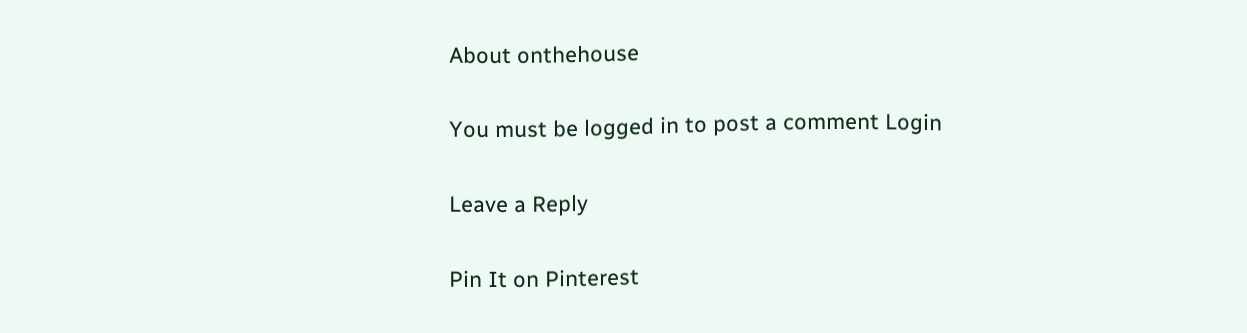About onthehouse

You must be logged in to post a comment Login

Leave a Reply

Pin It on Pinterest